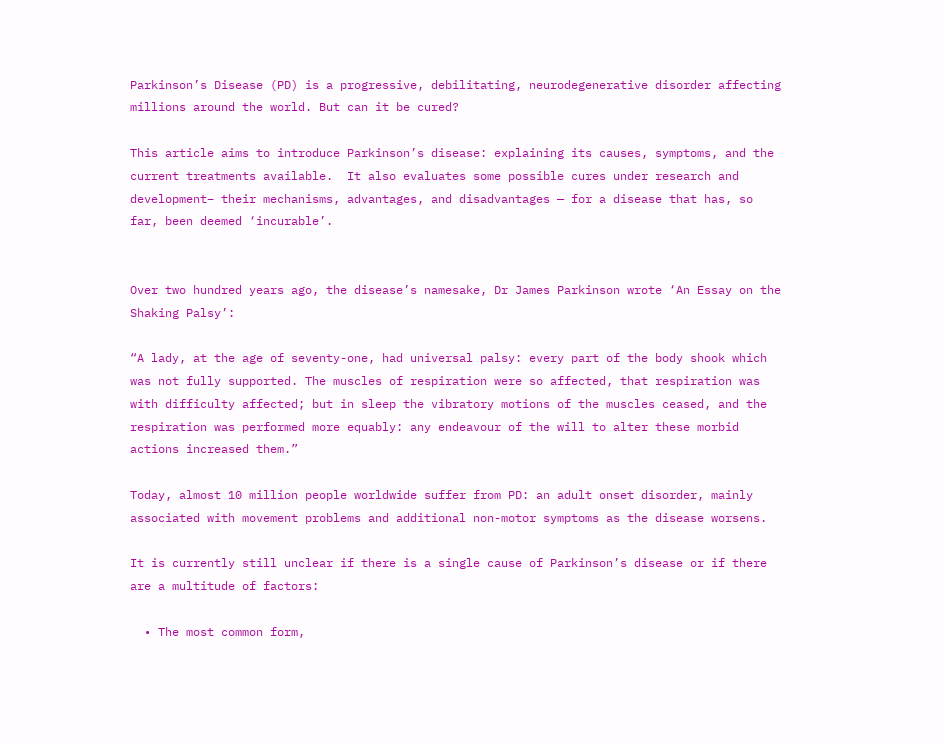Parkinson’s Disease (PD) is a progressive, debilitating, neurodegenerative disorder affecting millions around the world. But can it be cured?

This article aims to introduce Parkinson’s disease: explaining its causes, symptoms, and the current treatments available.  It also evaluates some possible cures under research and development– their mechanisms, advantages, and disadvantages — for a disease that has, so far, been deemed ‘incurable’.


Over two hundred years ago, the disease’s namesake, Dr James Parkinson wrote ‘An Essay on the Shaking Palsy’:

“A lady, at the age of seventy-one, had universal palsy: every part of the body shook which was not fully supported. The muscles of respiration were so affected, that respiration was with difficulty affected; but in sleep the vibratory motions of the muscles ceased, and the respiration was performed more equably: any endeavour of the will to alter these morbid actions increased them.”

Today, almost 10 million people worldwide suffer from PD: an adult onset disorder, mainly associated with movement problems and additional non-motor symptoms as the disease worsens.

It is currently still unclear if there is a single cause of Parkinson’s disease or if there are a multitude of factors:

  • The most common form,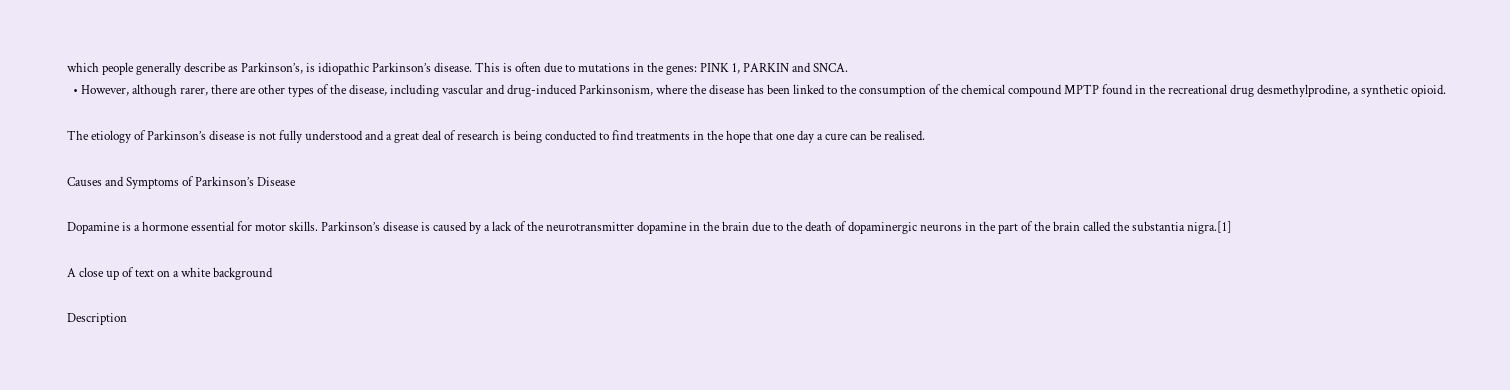which people generally describe as Parkinson’s, is idiopathic Parkinson’s disease. This is often due to mutations in the genes: PINK 1, PARKIN and SNCA.
  • However, although rarer, there are other types of the disease, including vascular and drug-induced Parkinsonism, where the disease has been linked to the consumption of the chemical compound MPTP found in the recreational drug desmethylprodine, a synthetic opioid.

The etiology of Parkinson’s disease is not fully understood and a great deal of research is being conducted to find treatments in the hope that one day a cure can be realised.

Causes and Symptoms of Parkinson’s Disease

Dopamine is a hormone essential for motor skills. Parkinson’s disease is caused by a lack of the neurotransmitter dopamine in the brain due to the death of dopaminergic neurons in the part of the brain called the substantia nigra.[1]

A close up of text on a white background

Description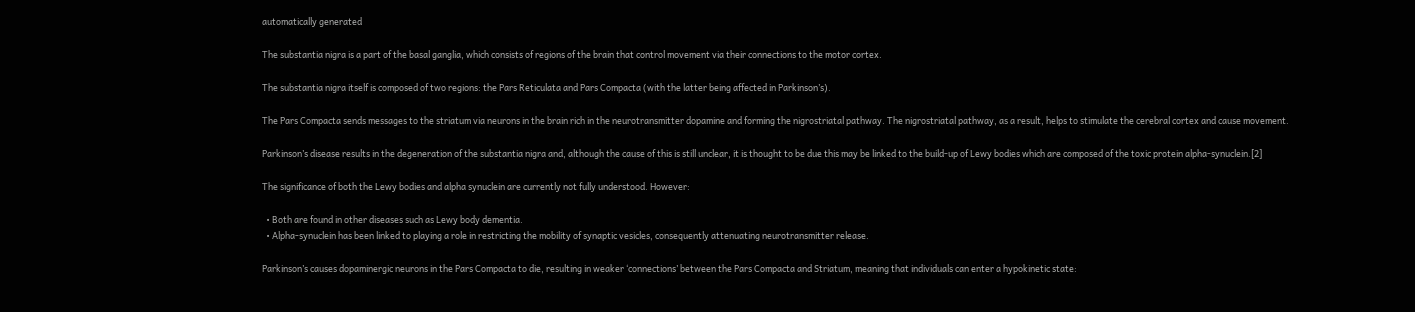automatically generated

The substantia nigra is a part of the basal ganglia, which consists of regions of the brain that control movement via their connections to the motor cortex.

The substantia nigra itself is composed of two regions: the Pars Reticulata and Pars Compacta (with the latter being affected in Parkinson’s).

The Pars Compacta sends messages to the striatum via neurons in the brain rich in the neurotransmitter dopamine and forming the nigrostriatal pathway. The nigrostriatal pathway, as a result, helps to stimulate the cerebral cortex and cause movement.

Parkinson’s disease results in the degeneration of the substantia nigra and, although the cause of this is still unclear, it is thought to be due this may be linked to the build-up of Lewy bodies which are composed of the toxic protein alpha-synuclein.[2]

The significance of both the Lewy bodies and alpha synuclein are currently not fully understood. However:

  • Both are found in other diseases such as Lewy body dementia.
  • Alpha-synuclein has been linked to playing a role in restricting the mobility of synaptic vesicles, consequently attenuating neurotransmitter release.

Parkinson’s causes dopaminergic neurons in the Pars Compacta to die, resulting in weaker ‘connections’ between the Pars Compacta and Striatum, meaning that individuals can enter a hypokinetic state: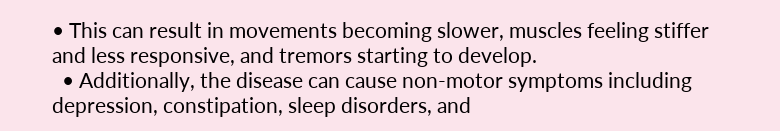• This can result in movements becoming slower, muscles feeling stiffer and less responsive, and tremors starting to develop.
  • Additionally, the disease can cause non-motor symptoms including depression, constipation, sleep disorders, and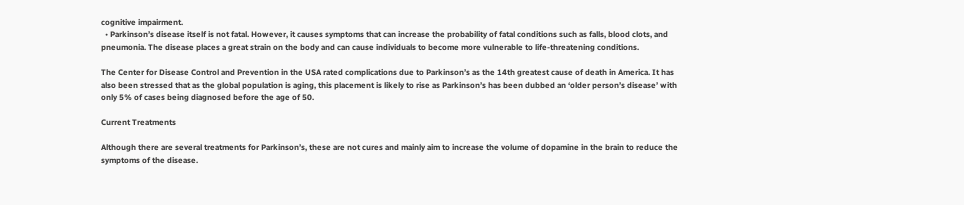cognitive impairment.
  • Parkinson’s disease itself is not fatal. However, it causes symptoms that can increase the probability of fatal conditions such as falls, blood clots, and pneumonia. The disease places a great strain on the body and can cause individuals to become more vulnerable to life-threatening conditions.

The Center for Disease Control and Prevention in the USA rated complications due to Parkinson’s as the 14th greatest cause of death in America. It has also been stressed that as the global population is aging, this placement is likely to rise as Parkinson’s has been dubbed an ‘older person’s disease’ with only 5% of cases being diagnosed before the age of 50.

Current Treatments

Although there are several treatments for Parkinson’s, these are not cures and mainly aim to increase the volume of dopamine in the brain to reduce the symptoms of the disease.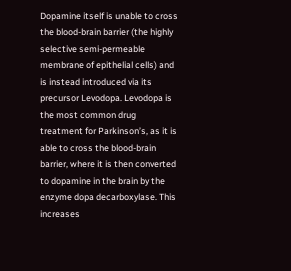Dopamine itself is unable to cross the blood-brain barrier (the highly selective semi-permeable membrane of epithelial cells) and is instead introduced via its precursor Levodopa. Levodopa is the most common drug treatment for Parkinson’s, as it is able to cross the blood-brain barrier, where it is then converted to dopamine in the brain by the enzyme dopa decarboxylase. This increases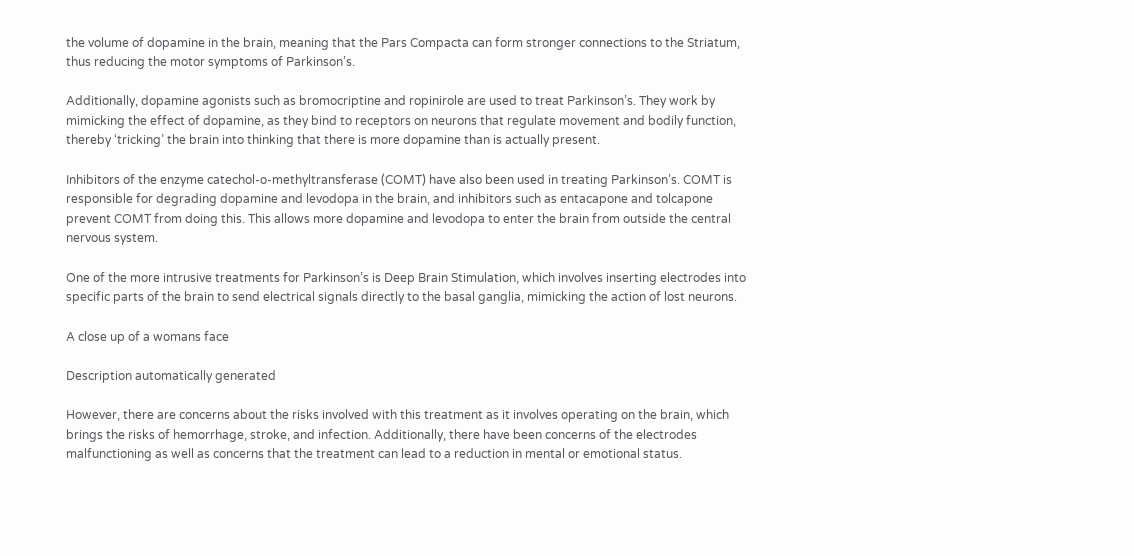the volume of dopamine in the brain, meaning that the Pars Compacta can form stronger connections to the Striatum, thus reducing the motor symptoms of Parkinson’s.

Additionally, dopamine agonists such as bromocriptine and ropinirole are used to treat Parkinson’s. They work by mimicking the effect of dopamine, as they bind to receptors on neurons that regulate movement and bodily function, thereby ‘tricking’ the brain into thinking that there is more dopamine than is actually present.

Inhibitors of the enzyme catechol-o-methyltransferase (COMT) have also been used in treating Parkinson’s. COMT is responsible for degrading dopamine and levodopa in the brain, and inhibitors such as entacapone and tolcapone prevent COMT from doing this. This allows more dopamine and levodopa to enter the brain from outside the central nervous system.

One of the more intrusive treatments for Parkinson’s is Deep Brain Stimulation, which involves inserting electrodes into specific parts of the brain to send electrical signals directly to the basal ganglia, mimicking the action of lost neurons.

A close up of a womans face

Description automatically generated

However, there are concerns about the risks involved with this treatment as it involves operating on the brain, which brings the risks of hemorrhage, stroke, and infection. Additionally, there have been concerns of the electrodes malfunctioning as well as concerns that the treatment can lead to a reduction in mental or emotional status.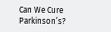Can We Cure Parkinson’s?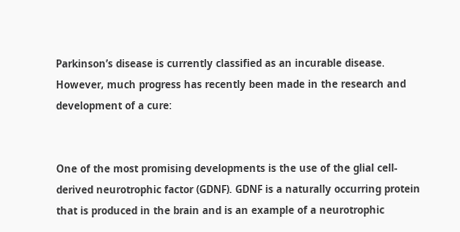Parkinson’s disease is currently classified as an incurable disease. However, much progress has recently been made in the research and development of a cure:


One of the most promising developments is the use of the glial cell-derived neurotrophic factor (GDNF). GDNF is a naturally occurring protein that is produced in the brain and is an example of a neurotrophic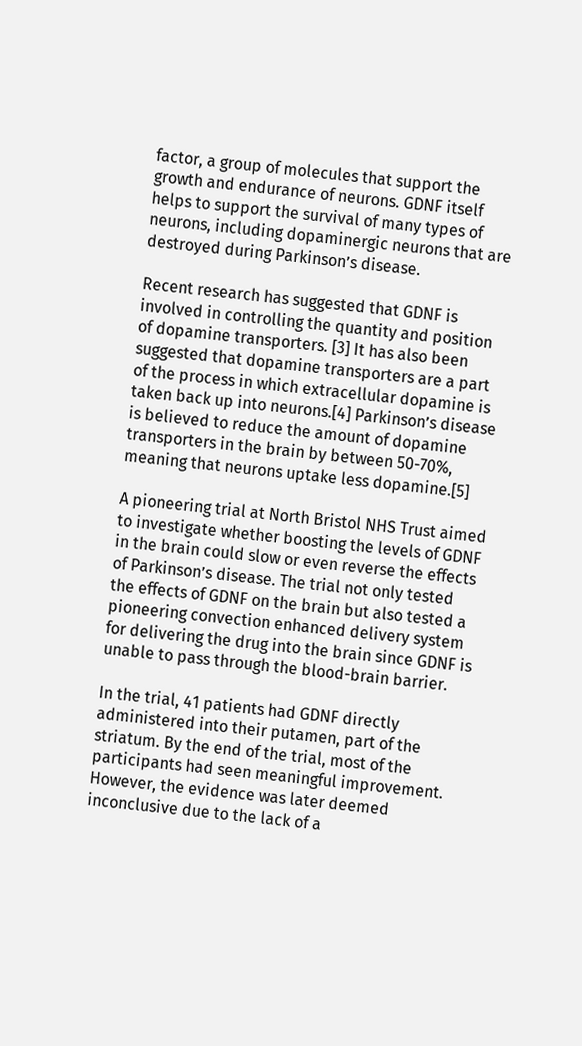factor, a group of molecules that support the growth and endurance of neurons. GDNF itself helps to support the survival of many types of neurons, including dopaminergic neurons that are destroyed during Parkinson’s disease.

Recent research has suggested that GDNF is involved in controlling the quantity and position of dopamine transporters. [3] It has also been suggested that dopamine transporters are a part of the process in which extracellular dopamine is taken back up into neurons.[4] Parkinson’s disease is believed to reduce the amount of dopamine transporters in the brain by between 50-70%, meaning that neurons uptake less dopamine.[5]

A pioneering trial at North Bristol NHS Trust aimed to investigate whether boosting the levels of GDNF in the brain could slow or even reverse the effects of Parkinson’s disease. The trial not only tested the effects of GDNF on the brain but also tested a pioneering convection enhanced delivery system for delivering the drug into the brain since GDNF is unable to pass through the blood-brain barrier.

In the trial, 41 patients had GDNF directly administered into their putamen, part of the striatum. By the end of the trial, most of the participants had seen meaningful improvement. However, the evidence was later deemed inconclusive due to the lack of a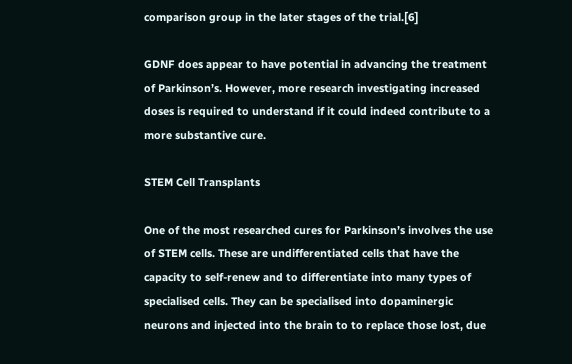comparison group in the later stages of the trial.[6]

GDNF does appear to have potential in advancing the treatment of Parkinson’s. However, more research investigating increased doses is required to understand if it could indeed contribute to a more substantive cure.

STEM Cell Transplants

One of the most researched cures for Parkinson’s involves the use of STEM cells. These are undifferentiated cells that have the capacity to self-renew and to differentiate into many types of specialised cells. They can be specialised into dopaminergic neurons and injected into the brain to to replace those lost, due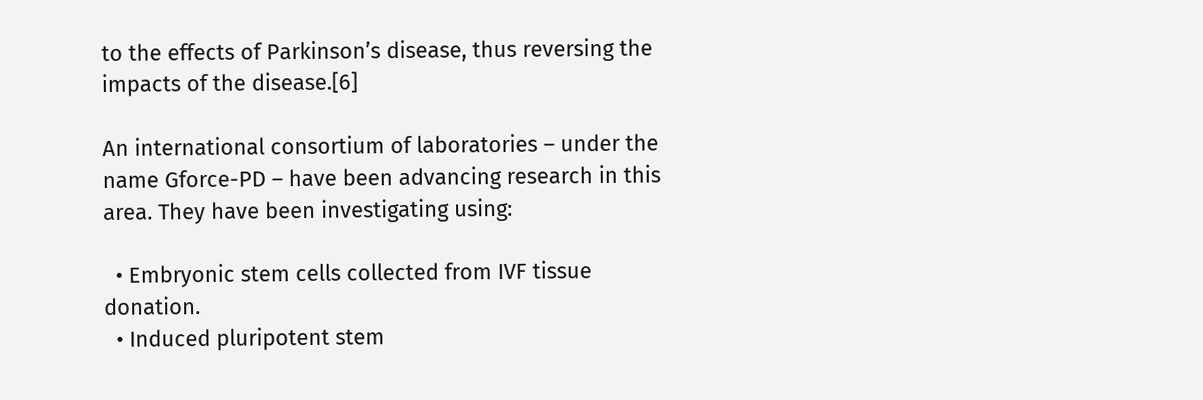to the effects of Parkinson’s disease, thus reversing the impacts of the disease.[6]

An international consortium of laboratories – under the name Gforce-PD – have been advancing research in this area. They have been investigating using:

  • Embryonic stem cells collected from IVF tissue donation.
  • Induced pluripotent stem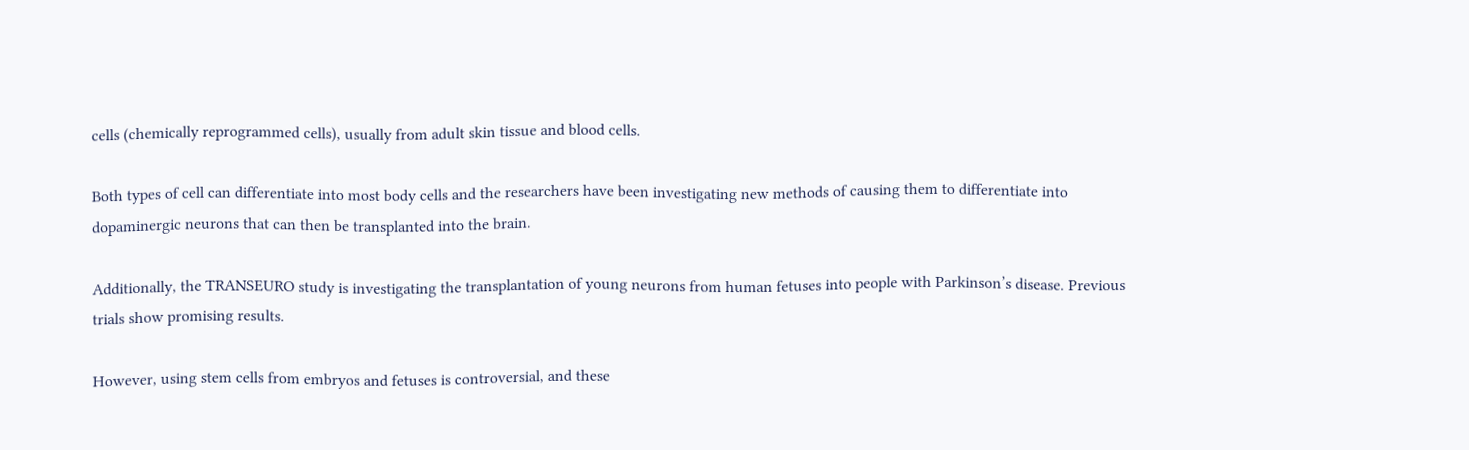cells (chemically reprogrammed cells), usually from adult skin tissue and blood cells.

Both types of cell can differentiate into most body cells and the researchers have been investigating new methods of causing them to differentiate into dopaminergic neurons that can then be transplanted into the brain.

Additionally, the TRANSEURO study is investigating the transplantation of young neurons from human fetuses into people with Parkinson’s disease. Previous trials show promising results.

However, using stem cells from embryos and fetuses is controversial, and these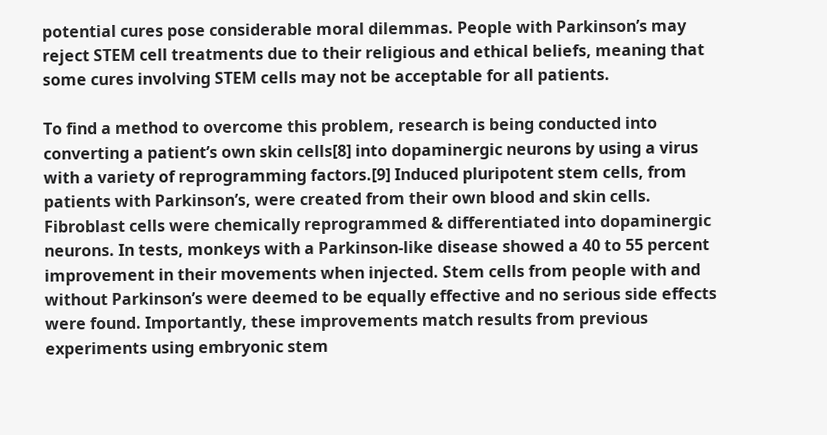potential cures pose considerable moral dilemmas. People with Parkinson’s may reject STEM cell treatments due to their religious and ethical beliefs, meaning that some cures involving STEM cells may not be acceptable for all patients.

To find a method to overcome this problem, research is being conducted into converting a patient’s own skin cells[8] into dopaminergic neurons by using a virus with a variety of reprogramming factors.[9] Induced pluripotent stem cells, from patients with Parkinson’s, were created from their own blood and skin cells. Fibroblast cells were chemically reprogrammed & differentiated into dopaminergic neurons. In tests, monkeys with a Parkinson-like disease showed a 40 to 55 percent improvement in their movements when injected. Stem cells from people with and without Parkinson’s were deemed to be equally effective and no serious side effects were found. Importantly, these improvements match results from previous experiments using embryonic stem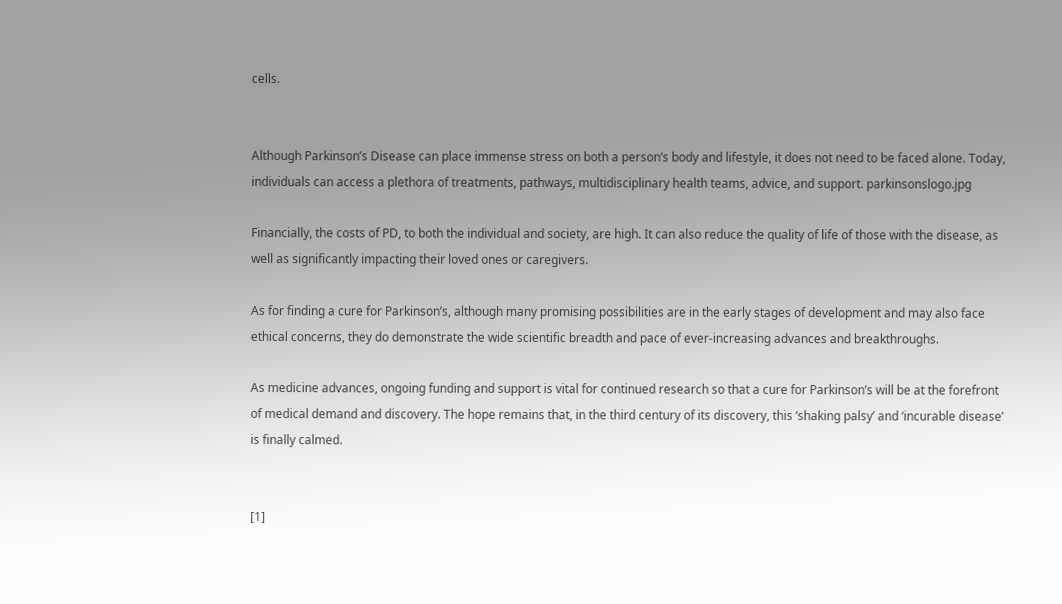cells.


Although Parkinson’s Disease can place immense stress on both a person’s body and lifestyle, it does not need to be faced alone. Today, individuals can access a plethora of treatments, pathways, multidisciplinary health teams, advice, and support. parkinsonslogo.jpg

Financially, the costs of PD, to both the individual and society, are high. It can also reduce the quality of life of those with the disease, as well as significantly impacting their loved ones or caregivers.

As for finding a cure for Parkinson’s, although many promising possibilities are in the early stages of development and may also face ethical concerns, they do demonstrate the wide scientific breadth and pace of ever-increasing advances and breakthroughs.

As medicine advances, ongoing funding and support is vital for continued research so that a cure for Parkinson’s will be at the forefront of medical demand and discovery. The hope remains that, in the third century of its discovery, this ‘shaking palsy’ and ‘incurable disease’ is finally calmed.


[1]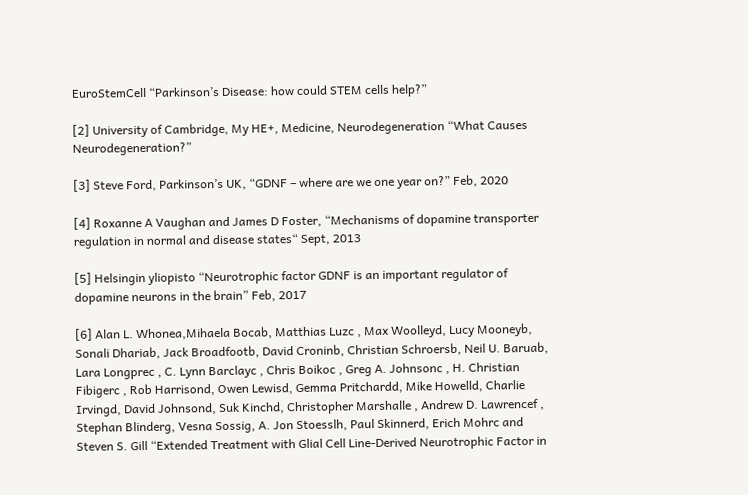EuroStemCell “Parkinson’s Disease: how could STEM cells help?”

[2] University of Cambridge, My HE+, Medicine, Neurodegeneration “What Causes Neurodegeneration?”

[3] Steve Ford, Parkinson’s UK, “GDNF – where are we one year on?” Feb, 2020

[4] Roxanne A Vaughan and James D Foster, “Mechanisms of dopamine transporter regulation in normal and disease states“ Sept, 2013

[5] Helsingin yliopisto “Neurotrophic factor GDNF is an important regulator of dopamine neurons in the brain” Feb, 2017

[6] Alan L. Whonea,Mihaela Bocab, Matthias Luzc , Max Woolleyd, Lucy Mooneyb, Sonali Dhariab, Jack Broadfootb, David Croninb, Christian Schroersb, Neil U. Baruab, Lara Longprec , C. Lynn Barclayc , Chris Boikoc , Greg A. Johnsonc , H. Christian Fibigerc , Rob Harrisond, Owen Lewisd, Gemma Pritchardd, Mike Howelld, Charlie Irvingd, David Johnsond, Suk Kinchd, Christopher Marshalle , Andrew D. Lawrencef , Stephan Blinderg, Vesna Sossig, A. Jon Stoesslh, Paul Skinnerd, Erich Mohrc and Steven S. Gill “Extended Treatment with Glial Cell Line-Derived Neurotrophic Factor in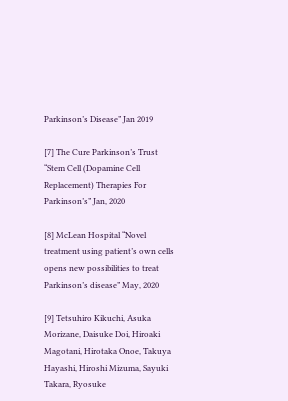Parkinson’s Disease” Jan 2019

[7] The Cure Parkinson’s Trust “Stem Cell (Dopamine Cell Replacement) Therapies For Parkinson’s” Jan, 2020

[8] McLean Hospital “Novel treatment using patient’s own cells opens new possibilities to treat Parkinson’s disease” May, 2020

[9] Tetsuhiro Kikuchi, Asuka Morizane, Daisuke Doi, Hiroaki Magotani, Hirotaka Onoe, Takuya Hayashi, Hiroshi Mizuma, Sayuki Takara, Ryosuke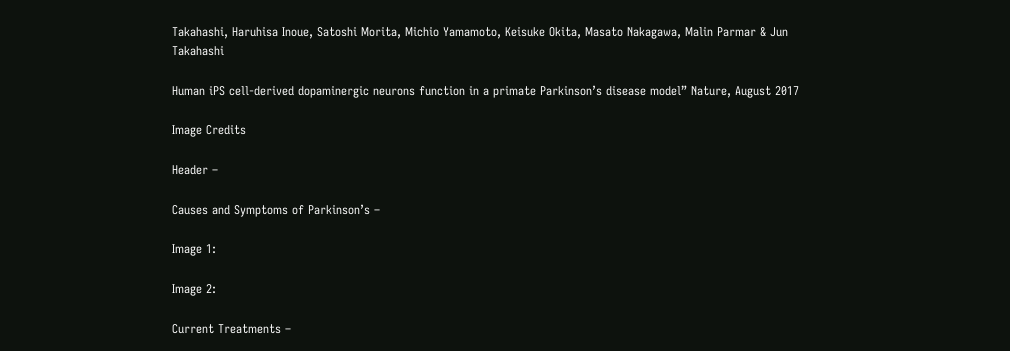Takahashi, Haruhisa Inoue, Satoshi Morita, Michio Yamamoto, Keisuke Okita, Masato Nakagawa, Malin Parmar & Jun Takahashi

Human iPS cell-derived dopaminergic neurons function in a primate Parkinson’s disease model” Nature, August 2017

Image Credits

Header –

Causes and Symptoms of Parkinson’s –

Image 1:

Image 2:

Current Treatments –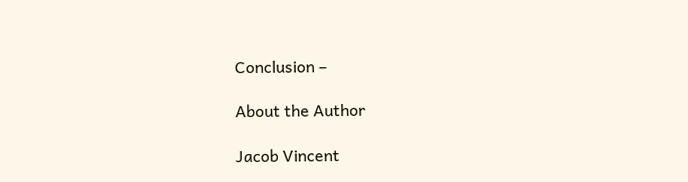Conclusion –

About the Author

Jacob Vincent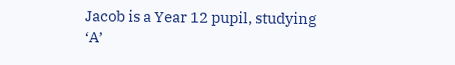Jacob is a Year 12 pupil, studying ‘A’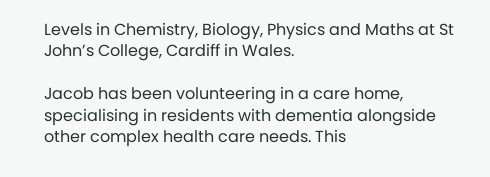Levels in Chemistry, Biology, Physics and Maths at St John’s College, Cardiff in Wales.

Jacob has been volunteering in a care home, specialising in residents with dementia alongside other complex health care needs. This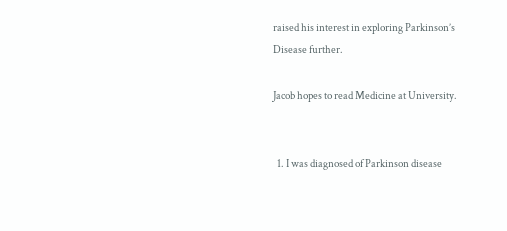raised his interest in exploring Parkinson’s Disease further.

Jacob hopes to read Medicine at University.


  1. I was diagnosed of Parkinson disease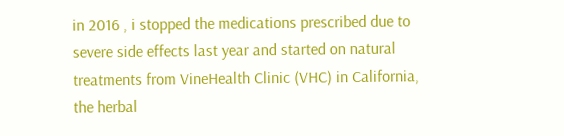in 2016 , i stopped the medications prescribed due to severe side effects last year and started on natural treatments from VineHealth Clinic (VHC) in California, the herbal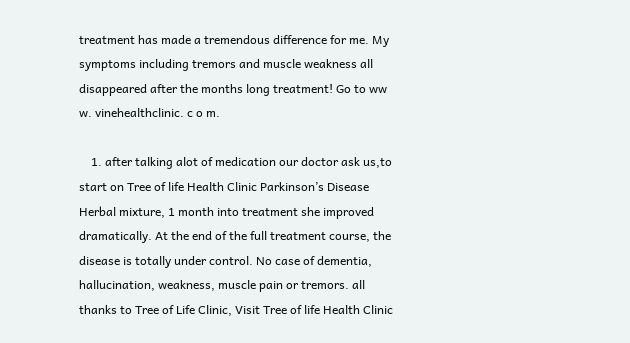treatment has made a tremendous difference for me. My symptoms including tremors and muscle weakness all disappeared after the months long treatment! Go to ww w. vinehealthclinic. c o m.

    1. after talking alot of medication our doctor ask us,to start on Tree of life Health Clinic Parkinson’s Disease Herbal mixture, 1 month into treatment she improved dramatically. At the end of the full treatment course, the disease is totally under control. No case of dementia, hallucination, weakness, muscle pain or tremors. all thanks to Tree of Life Clinic, Visit Tree of life Health Clinic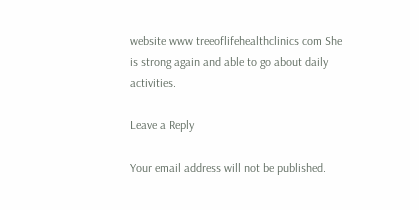website www treeoflifehealthclinics com She is strong again and able to go about daily activities.

Leave a Reply

Your email address will not be published.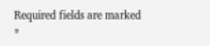Required fields are marked *